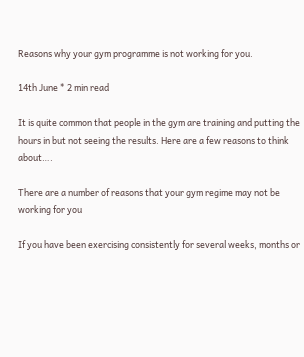Reasons why your gym programme is not working for you.

14th June * 2 min read

It is quite common that people in the gym are training and putting the hours in but not seeing the results. Here are a few reasons to think about….

There are a number of reasons that your gym regime may not be working for you

If you have been exercising consistently for several weeks, months or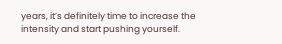years, it’s definitely time to increase the intensity and start pushing yourself.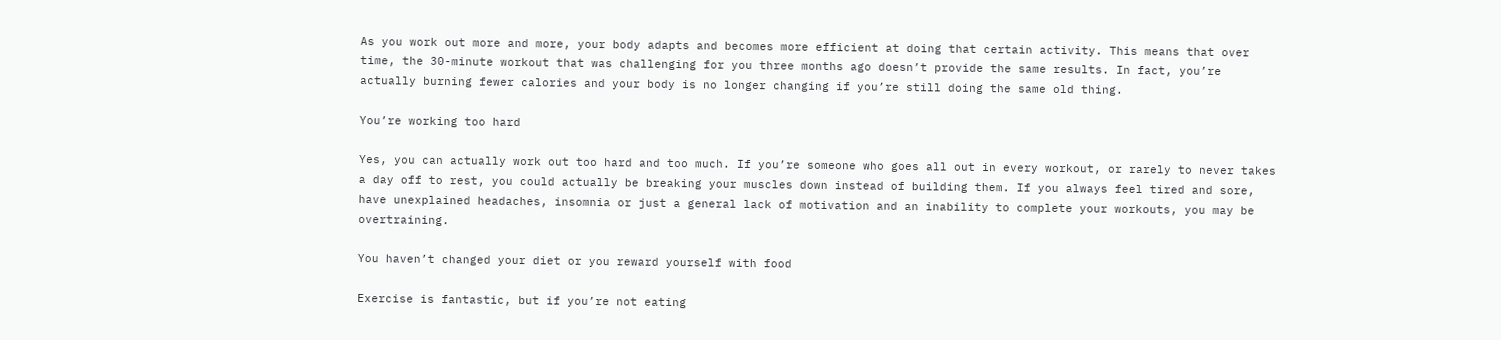As you work out more and more, your body adapts and becomes more efficient at doing that certain activity. This means that over time, the 30-minute workout that was challenging for you three months ago doesn’t provide the same results. In fact, you’re actually burning fewer calories and your body is no longer changing if you’re still doing the same old thing.

You’re working too hard

Yes, you can actually work out too hard and too much. If you’re someone who goes all out in every workout, or rarely to never takes a day off to rest, you could actually be breaking your muscles down instead of building them. If you always feel tired and sore, have unexplained headaches, insomnia or just a general lack of motivation and an inability to complete your workouts, you may be overtraining.

You haven’t changed your diet or you reward yourself with food

Exercise is fantastic, but if you’re not eating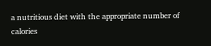a nutritious diet with the appropriate number of calories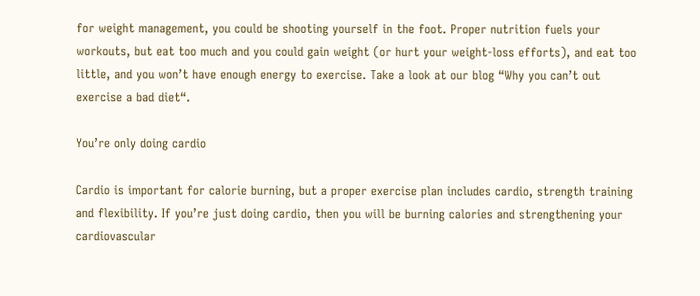for weight management, you could be shooting yourself in the foot. Proper nutrition fuels your workouts, but eat too much and you could gain weight (or hurt your weight-loss efforts), and eat too little, and you won’t have enough energy to exercise. Take a look at our blog “Why you can’t out exercise a bad diet“.

You’re only doing cardio

Cardio is important for calorie burning, but a proper exercise plan includes cardio, strength training and flexibility. If you’re just doing cardio, then you will be burning calories and strengthening your cardiovascular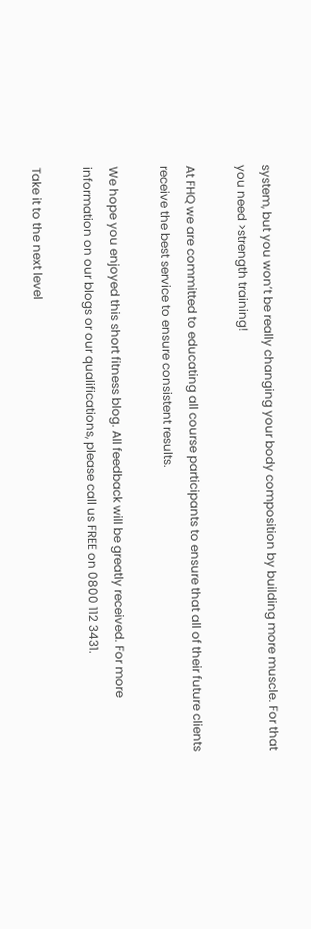system, but you won’t be really changing your body composition by building more muscle. For that you need >strength training!

At FHQ we are committed to educating all course participants to ensure that all of their future clients receive the best service to ensure consistent results.

We hope you enjoyed this short fitness blog. All feedback will be greatly received. For more information on our blogs or our qualifications, please call us FREE on 0800 112 3431.

Take it to the next level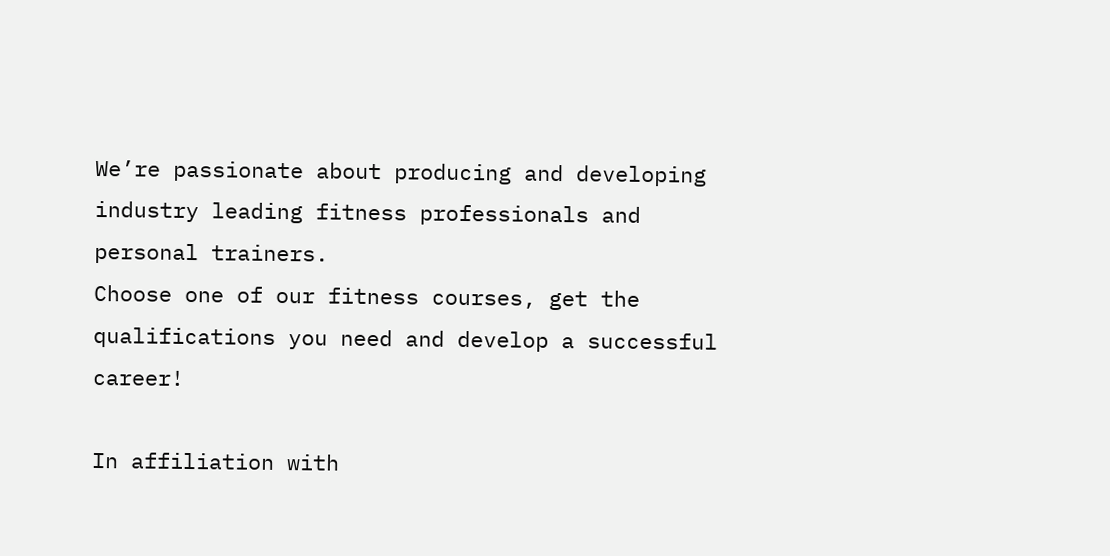We’re passionate about producing and developing industry leading fitness professionals and personal trainers.
Choose one of our fitness courses, get the qualifications you need and develop a successful career!

In affiliation with